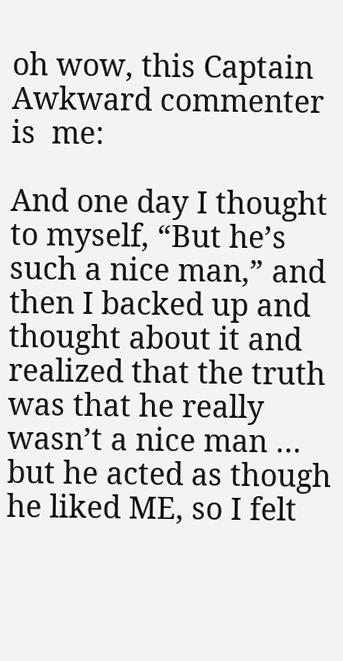oh wow, this Captain Awkward commenter is  me:

And one day I thought to myself, “But he’s such a nice man,” and then I backed up and thought about it and realized that the truth was that he really wasn’t a nice man … but he acted as though he liked ME, so I felt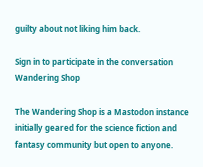guilty about not liking him back.

Sign in to participate in the conversation
Wandering Shop

The Wandering Shop is a Mastodon instance initially geared for the science fiction and fantasy community but open to anyone.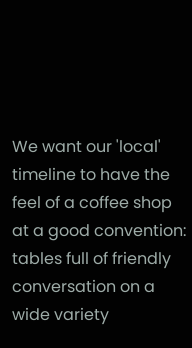We want our 'local' timeline to have the feel of a coffee shop at a good convention: tables full of friendly conversation on a wide variety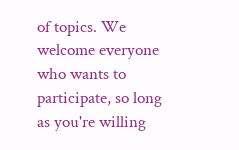of topics. We welcome everyone who wants to participate, so long as you're willing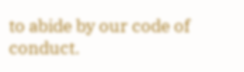to abide by our code of conduct.